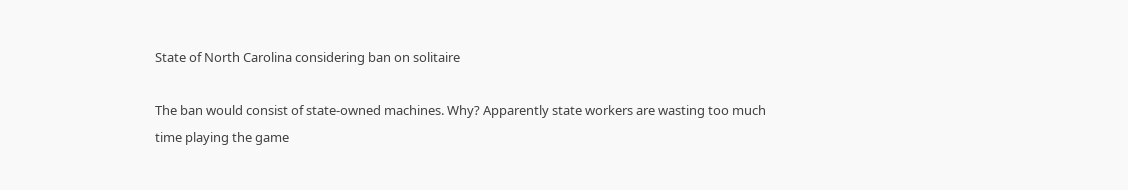State of North Carolina considering ban on solitaire

The ban would consist of state-owned machines. Why? Apparently state workers are wasting too much time playing the game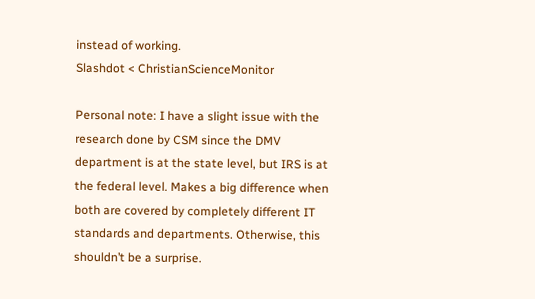instead of working.
Slashdot < ChristianScienceMonitor

Personal note: I have a slight issue with the research done by CSM since the DMV department is at the state level, but IRS is at the federal level. Makes a big difference when both are covered by completely different IT standards and departments. Otherwise, this shouldn’t be a surprise.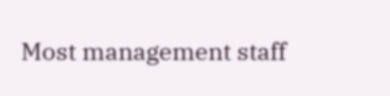Most management staff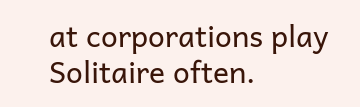at corporations play Solitaire often.